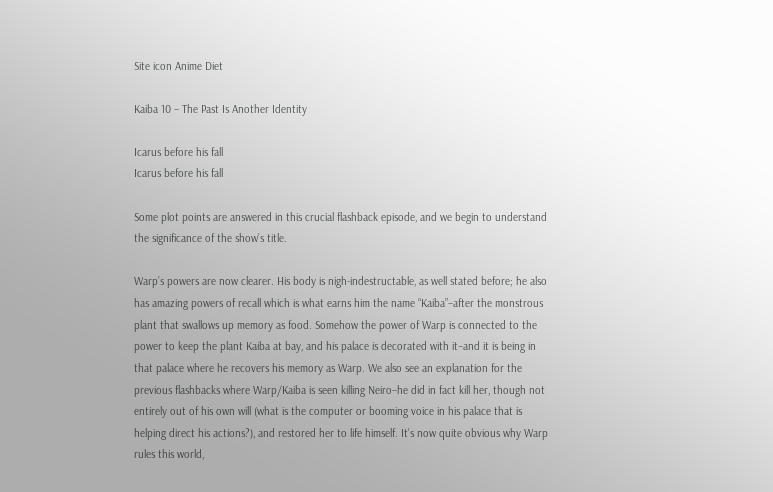Site icon Anime Diet

Kaiba 10 – The Past Is Another Identity

Icarus before his fall
Icarus before his fall

Some plot points are answered in this crucial flashback episode, and we begin to understand the significance of the show’s title.

Warp’s powers are now clearer. His body is nigh-indestructable, as well stated before; he also has amazing powers of recall which is what earns him the name “Kaiba”–after the monstrous plant that swallows up memory as food. Somehow the power of Warp is connected to the power to keep the plant Kaiba at bay, and his palace is decorated with it–and it is being in that palace where he recovers his memory as Warp. We also see an explanation for the previous flashbacks where Warp/Kaiba is seen killing Neiro–he did in fact kill her, though not entirely out of his own will (what is the computer or booming voice in his palace that is helping direct his actions?), and restored her to life himself. It’s now quite obvious why Warp rules this world,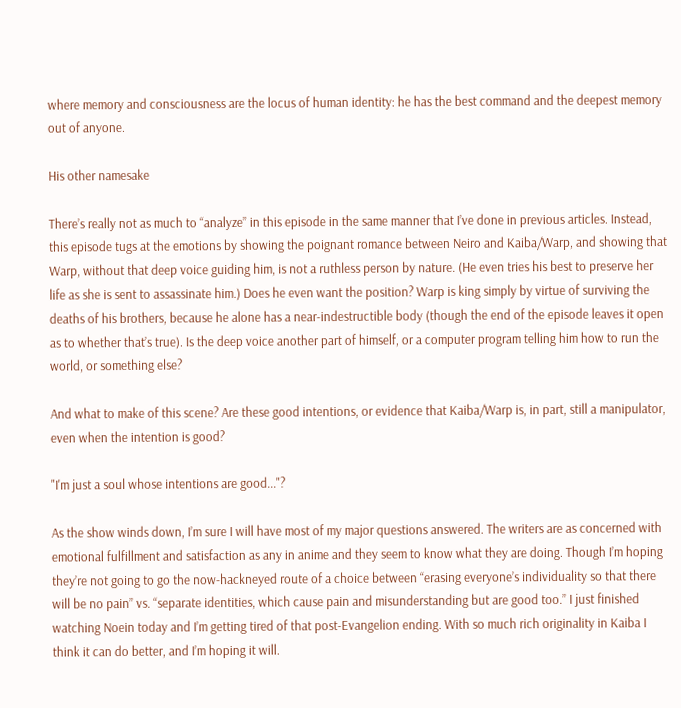where memory and consciousness are the locus of human identity: he has the best command and the deepest memory out of anyone.

His other namesake

There’s really not as much to “analyze” in this episode in the same manner that I’ve done in previous articles. Instead, this episode tugs at the emotions by showing the poignant romance between Neiro and Kaiba/Warp, and showing that Warp, without that deep voice guiding him, is not a ruthless person by nature. (He even tries his best to preserve her life as she is sent to assassinate him.) Does he even want the position? Warp is king simply by virtue of surviving the deaths of his brothers, because he alone has a near-indestructible body (though the end of the episode leaves it open as to whether that’s true). Is the deep voice another part of himself, or a computer program telling him how to run the world, or something else?

And what to make of this scene? Are these good intentions, or evidence that Kaiba/Warp is, in part, still a manipulator, even when the intention is good?

"I'm just a soul whose intentions are good..."?

As the show winds down, I’m sure I will have most of my major questions answered. The writers are as concerned with emotional fulfillment and satisfaction as any in anime and they seem to know what they are doing. Though I’m hoping they’re not going to go the now-hackneyed route of a choice between “erasing everyone’s individuality so that there will be no pain” vs. “separate identities, which cause pain and misunderstanding but are good too.” I just finished watching Noein today and I’m getting tired of that post-Evangelion ending. With so much rich originality in Kaiba I think it can do better, and I’m hoping it will.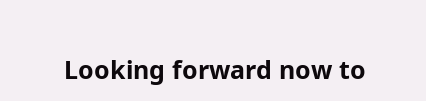Looking forward now to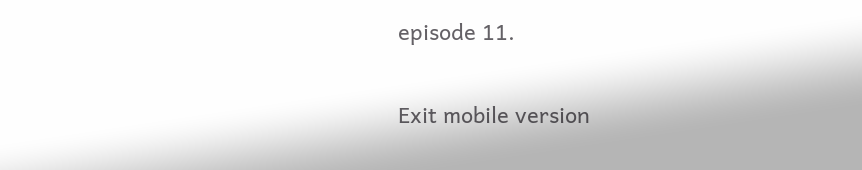episode 11.

Exit mobile version